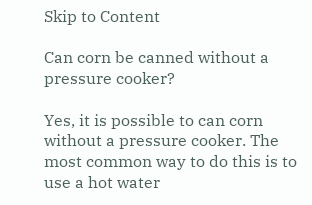Skip to Content

Can corn be canned without a pressure cooker?

Yes, it is possible to can corn without a pressure cooker. The most common way to do this is to use a hot water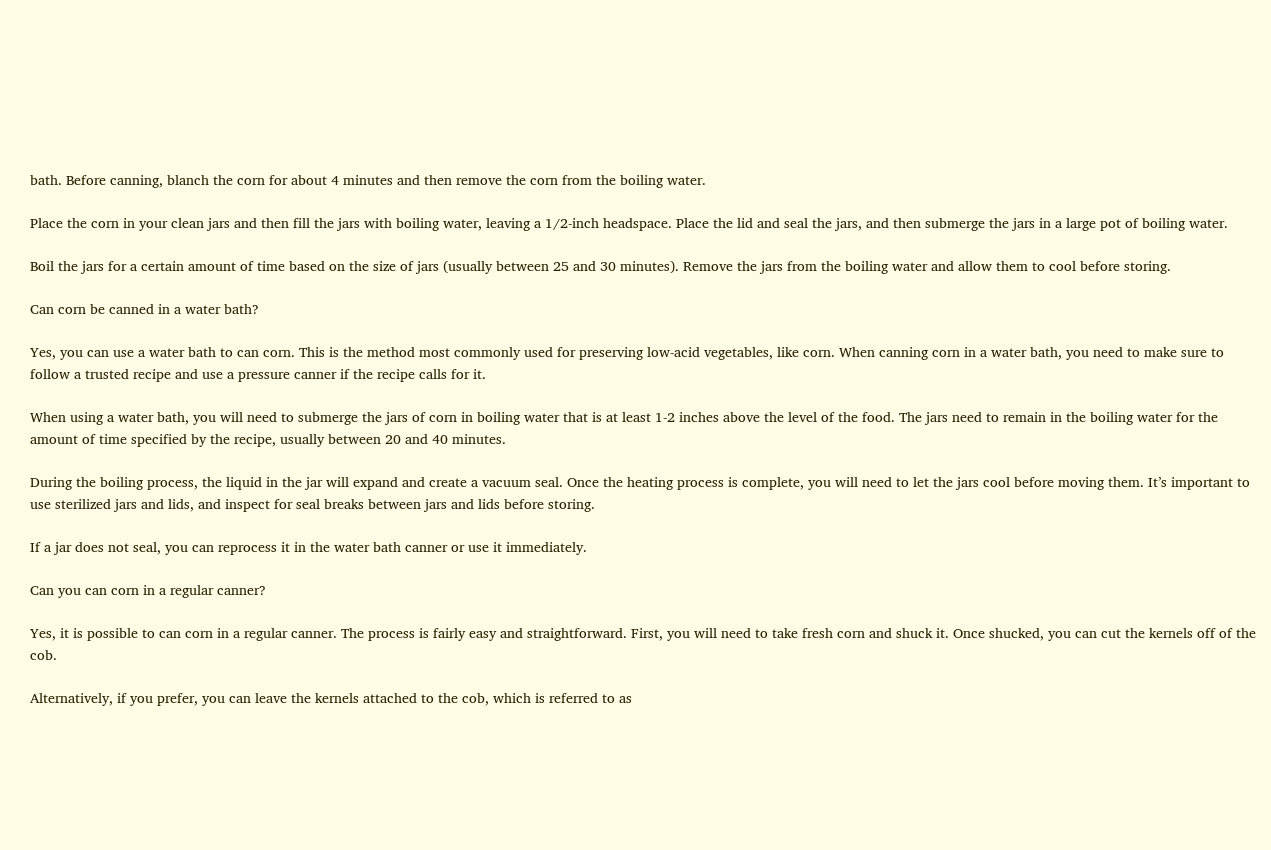bath. Before canning, blanch the corn for about 4 minutes and then remove the corn from the boiling water.

Place the corn in your clean jars and then fill the jars with boiling water, leaving a 1/2-inch headspace. Place the lid and seal the jars, and then submerge the jars in a large pot of boiling water.

Boil the jars for a certain amount of time based on the size of jars (usually between 25 and 30 minutes). Remove the jars from the boiling water and allow them to cool before storing.

Can corn be canned in a water bath?

Yes, you can use a water bath to can corn. This is the method most commonly used for preserving low-acid vegetables, like corn. When canning corn in a water bath, you need to make sure to follow a trusted recipe and use a pressure canner if the recipe calls for it.

When using a water bath, you will need to submerge the jars of corn in boiling water that is at least 1-2 inches above the level of the food. The jars need to remain in the boiling water for the amount of time specified by the recipe, usually between 20 and 40 minutes.

During the boiling process, the liquid in the jar will expand and create a vacuum seal. Once the heating process is complete, you will need to let the jars cool before moving them. It’s important to use sterilized jars and lids, and inspect for seal breaks between jars and lids before storing.

If a jar does not seal, you can reprocess it in the water bath canner or use it immediately.

Can you can corn in a regular canner?

Yes, it is possible to can corn in a regular canner. The process is fairly easy and straightforward. First, you will need to take fresh corn and shuck it. Once shucked, you can cut the kernels off of the cob.

Alternatively, if you prefer, you can leave the kernels attached to the cob, which is referred to as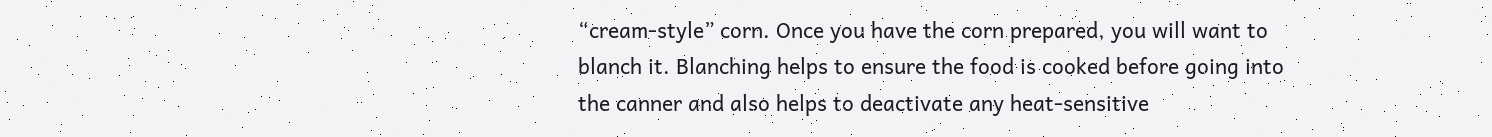“cream-style” corn. Once you have the corn prepared, you will want to blanch it. Blanching helps to ensure the food is cooked before going into the canner and also helps to deactivate any heat-sensitive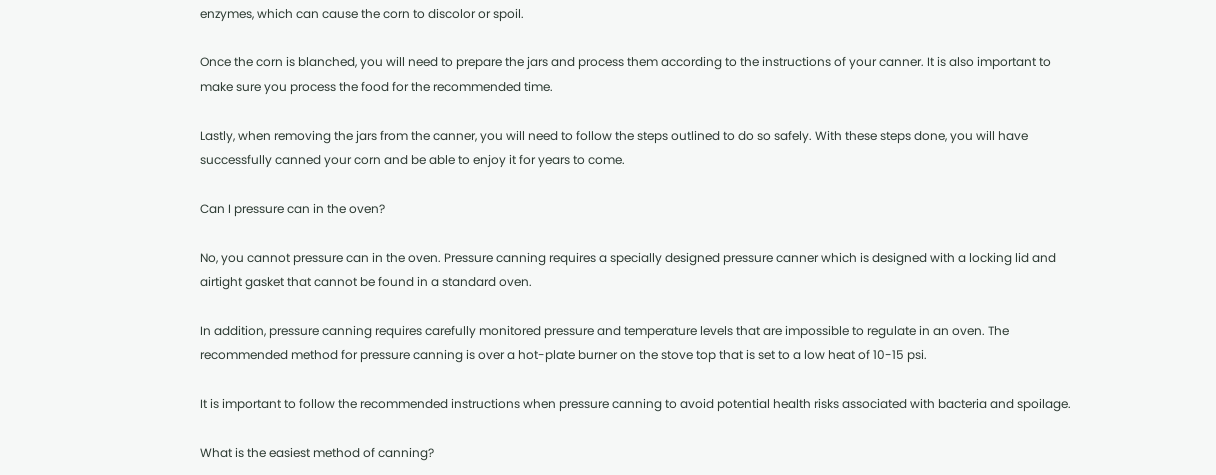enzymes, which can cause the corn to discolor or spoil.

Once the corn is blanched, you will need to prepare the jars and process them according to the instructions of your canner. It is also important to make sure you process the food for the recommended time.

Lastly, when removing the jars from the canner, you will need to follow the steps outlined to do so safely. With these steps done, you will have successfully canned your corn and be able to enjoy it for years to come.

Can I pressure can in the oven?

No, you cannot pressure can in the oven. Pressure canning requires a specially designed pressure canner which is designed with a locking lid and airtight gasket that cannot be found in a standard oven.

In addition, pressure canning requires carefully monitored pressure and temperature levels that are impossible to regulate in an oven. The recommended method for pressure canning is over a hot-plate burner on the stove top that is set to a low heat of 10-15 psi.

It is important to follow the recommended instructions when pressure canning to avoid potential health risks associated with bacteria and spoilage.

What is the easiest method of canning?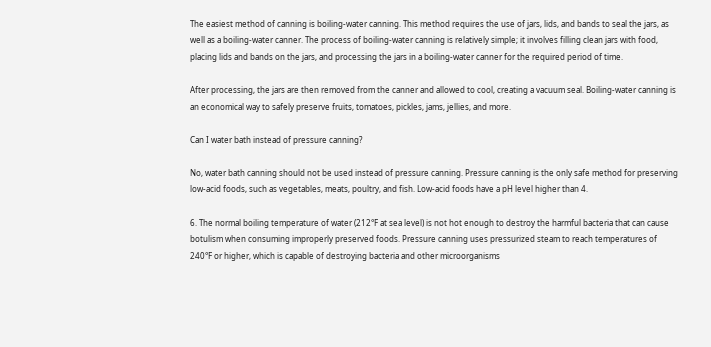The easiest method of canning is boiling-water canning. This method requires the use of jars, lids, and bands to seal the jars, as well as a boiling-water canner. The process of boiling-water canning is relatively simple; it involves filling clean jars with food, placing lids and bands on the jars, and processing the jars in a boiling-water canner for the required period of time.

After processing, the jars are then removed from the canner and allowed to cool, creating a vacuum seal. Boiling-water canning is an economical way to safely preserve fruits, tomatoes, pickles, jams, jellies, and more.

Can I water bath instead of pressure canning?

No, water bath canning should not be used instead of pressure canning. Pressure canning is the only safe method for preserving low-acid foods, such as vegetables, meats, poultry, and fish. Low-acid foods have a pH level higher than 4.

6. The normal boiling temperature of water (212°F at sea level) is not hot enough to destroy the harmful bacteria that can cause botulism when consuming improperly preserved foods. Pressure canning uses pressurized steam to reach temperatures of 240°F or higher, which is capable of destroying bacteria and other microorganisms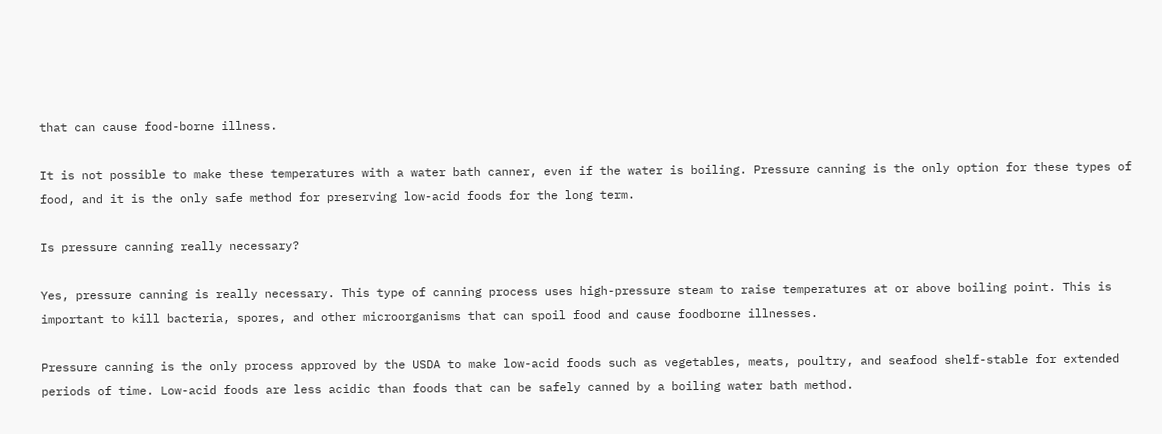that can cause food-borne illness.

It is not possible to make these temperatures with a water bath canner, even if the water is boiling. Pressure canning is the only option for these types of food, and it is the only safe method for preserving low-acid foods for the long term.

Is pressure canning really necessary?

Yes, pressure canning is really necessary. This type of canning process uses high-pressure steam to raise temperatures at or above boiling point. This is important to kill bacteria, spores, and other microorganisms that can spoil food and cause foodborne illnesses.

Pressure canning is the only process approved by the USDA to make low-acid foods such as vegetables, meats, poultry, and seafood shelf-stable for extended periods of time. Low-acid foods are less acidic than foods that can be safely canned by a boiling water bath method.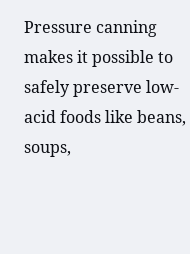Pressure canning makes it possible to safely preserve low-acid foods like beans, soups,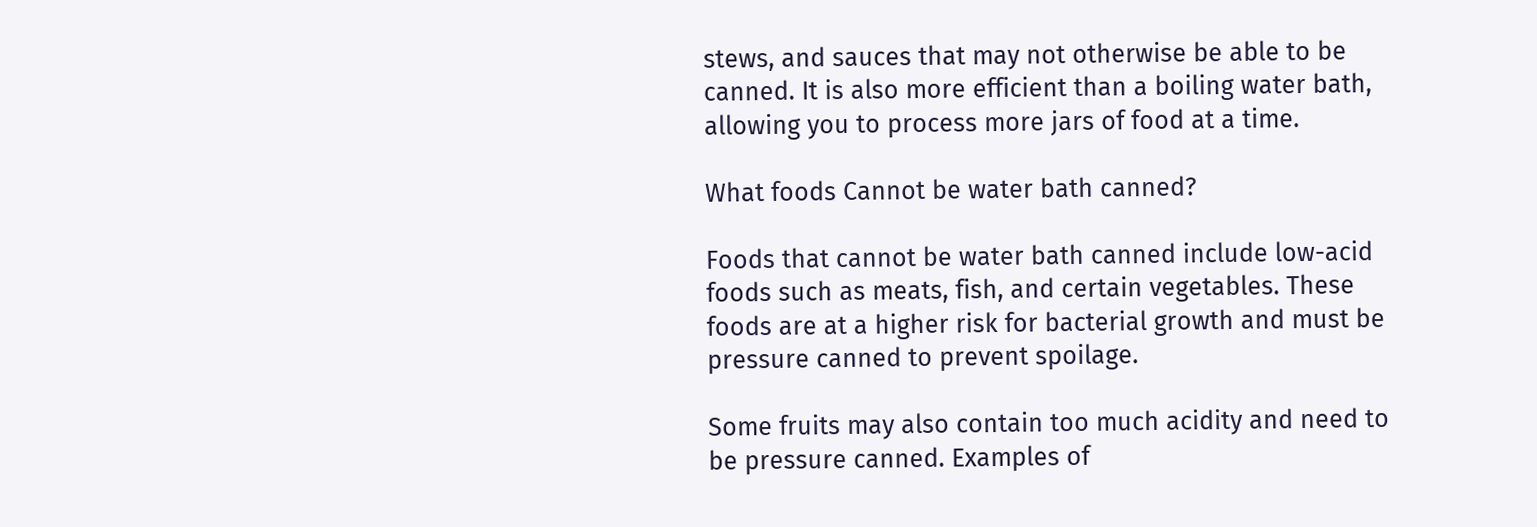stews, and sauces that may not otherwise be able to be canned. It is also more efficient than a boiling water bath, allowing you to process more jars of food at a time.

What foods Cannot be water bath canned?

Foods that cannot be water bath canned include low-acid foods such as meats, fish, and certain vegetables. These foods are at a higher risk for bacterial growth and must be pressure canned to prevent spoilage.

Some fruits may also contain too much acidity and need to be pressure canned. Examples of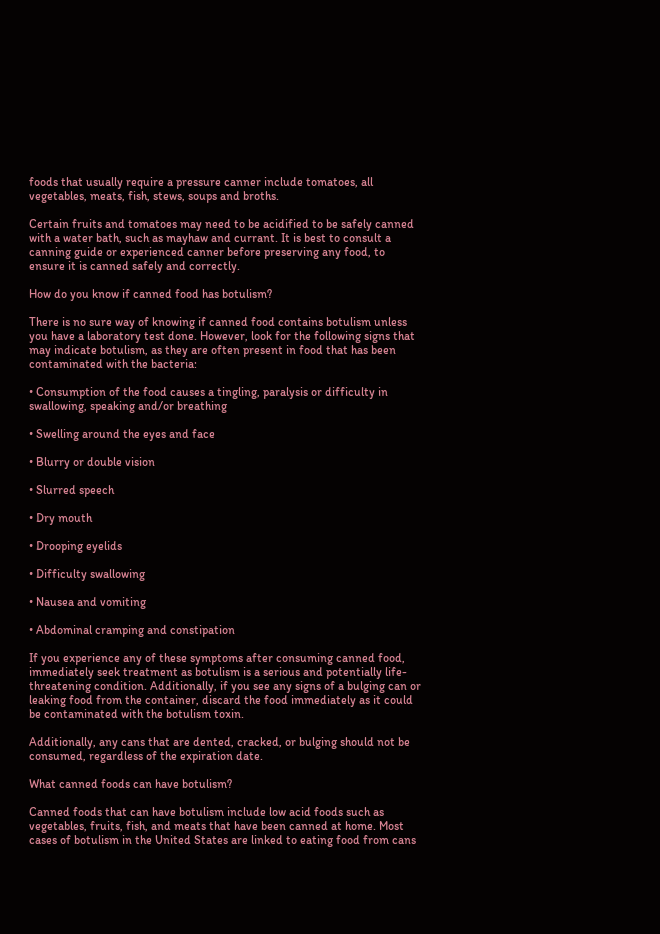foods that usually require a pressure canner include tomatoes, all vegetables, meats, fish, stews, soups and broths.

Certain fruits and tomatoes may need to be acidified to be safely canned with a water bath, such as mayhaw and currant. It is best to consult a canning guide or experienced canner before preserving any food, to ensure it is canned safely and correctly.

How do you know if canned food has botulism?

There is no sure way of knowing if canned food contains botulism unless you have a laboratory test done. However, look for the following signs that may indicate botulism, as they are often present in food that has been contaminated with the bacteria:

• Consumption of the food causes a tingling, paralysis or difficulty in swallowing, speaking and/or breathing

• Swelling around the eyes and face

• Blurry or double vision

• Slurred speech

• Dry mouth

• Drooping eyelids

• Difficulty swallowing

• Nausea and vomiting

• Abdominal cramping and constipation

If you experience any of these symptoms after consuming canned food, immediately seek treatment as botulism is a serious and potentially life-threatening condition. Additionally, if you see any signs of a bulging can or leaking food from the container, discard the food immediately as it could be contaminated with the botulism toxin.

Additionally, any cans that are dented, cracked, or bulging should not be consumed, regardless of the expiration date.

What canned foods can have botulism?

Canned foods that can have botulism include low acid foods such as vegetables, fruits, fish, and meats that have been canned at home. Most cases of botulism in the United States are linked to eating food from cans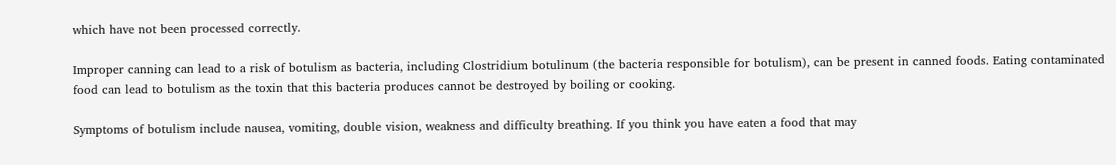which have not been processed correctly.

Improper canning can lead to a risk of botulism as bacteria, including Clostridium botulinum (the bacteria responsible for botulism), can be present in canned foods. Eating contaminated food can lead to botulism as the toxin that this bacteria produces cannot be destroyed by boiling or cooking.

Symptoms of botulism include nausea, vomiting, double vision, weakness and difficulty breathing. If you think you have eaten a food that may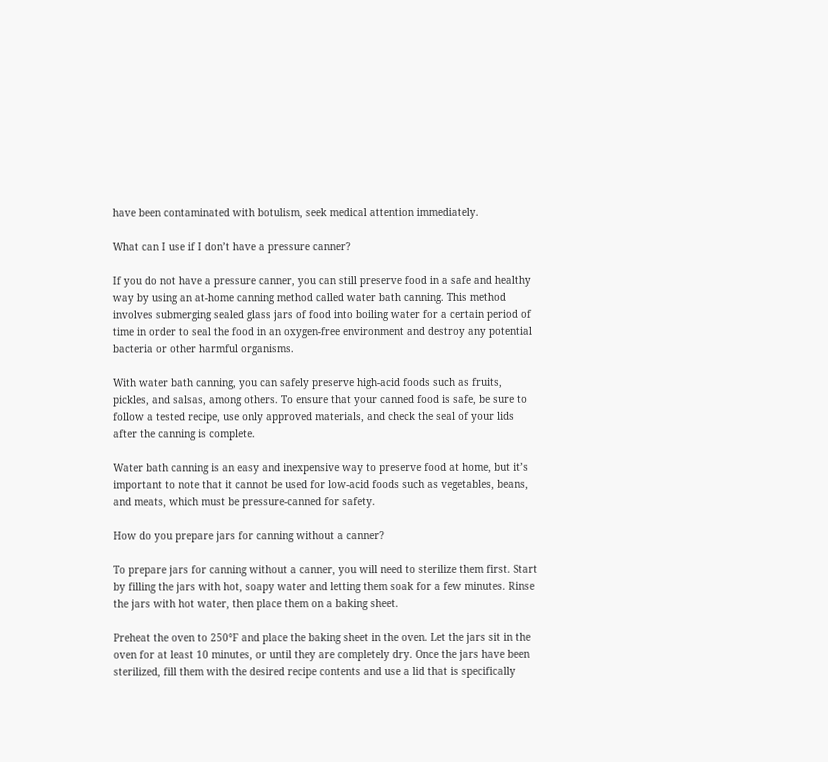have been contaminated with botulism, seek medical attention immediately.

What can I use if I don’t have a pressure canner?

If you do not have a pressure canner, you can still preserve food in a safe and healthy way by using an at-home canning method called water bath canning. This method involves submerging sealed glass jars of food into boiling water for a certain period of time in order to seal the food in an oxygen-free environment and destroy any potential bacteria or other harmful organisms.

With water bath canning, you can safely preserve high-acid foods such as fruits, pickles, and salsas, among others. To ensure that your canned food is safe, be sure to follow a tested recipe, use only approved materials, and check the seal of your lids after the canning is complete.

Water bath canning is an easy and inexpensive way to preserve food at home, but it’s important to note that it cannot be used for low-acid foods such as vegetables, beans, and meats, which must be pressure-canned for safety.

How do you prepare jars for canning without a canner?

To prepare jars for canning without a canner, you will need to sterilize them first. Start by filling the jars with hot, soapy water and letting them soak for a few minutes. Rinse the jars with hot water, then place them on a baking sheet.

Preheat the oven to 250°F and place the baking sheet in the oven. Let the jars sit in the oven for at least 10 minutes, or until they are completely dry. Once the jars have been sterilized, fill them with the desired recipe contents and use a lid that is specifically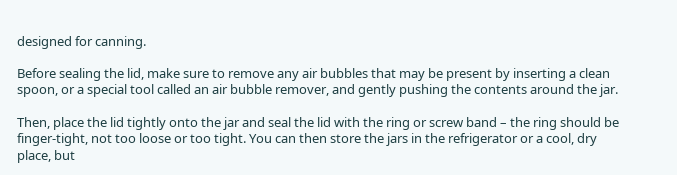designed for canning.

Before sealing the lid, make sure to remove any air bubbles that may be present by inserting a clean spoon, or a special tool called an air bubble remover, and gently pushing the contents around the jar.

Then, place the lid tightly onto the jar and seal the lid with the ring or screw band – the ring should be finger-tight, not too loose or too tight. You can then store the jars in the refrigerator or a cool, dry place, but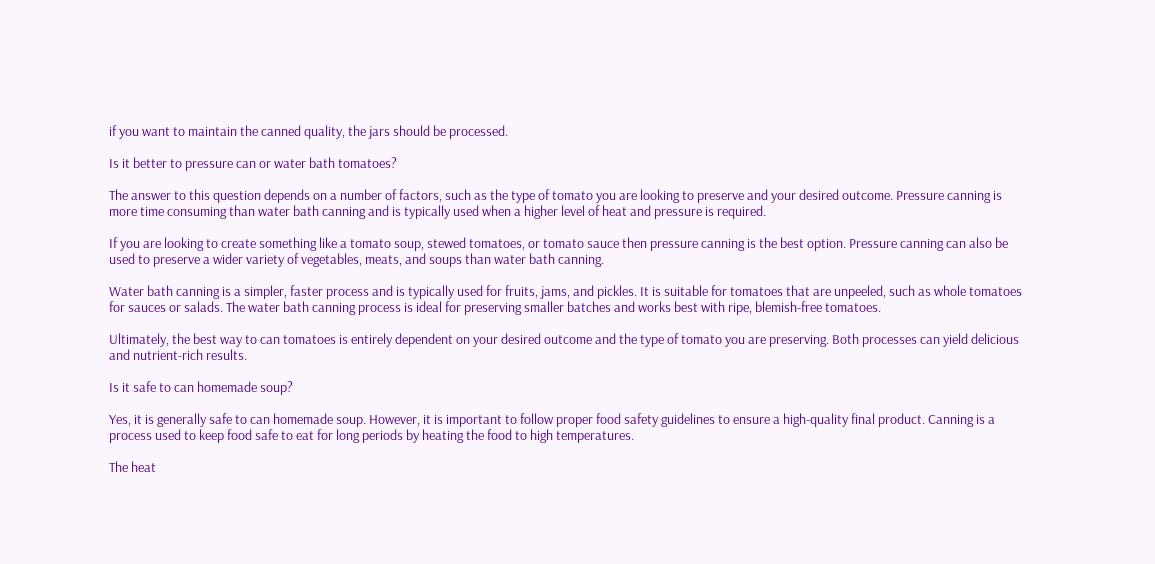if you want to maintain the canned quality, the jars should be processed.

Is it better to pressure can or water bath tomatoes?

The answer to this question depends on a number of factors, such as the type of tomato you are looking to preserve and your desired outcome. Pressure canning is more time consuming than water bath canning and is typically used when a higher level of heat and pressure is required.

If you are looking to create something like a tomato soup, stewed tomatoes, or tomato sauce then pressure canning is the best option. Pressure canning can also be used to preserve a wider variety of vegetables, meats, and soups than water bath canning.

Water bath canning is a simpler, faster process and is typically used for fruits, jams, and pickles. It is suitable for tomatoes that are unpeeled, such as whole tomatoes for sauces or salads. The water bath canning process is ideal for preserving smaller batches and works best with ripe, blemish-free tomatoes.

Ultimately, the best way to can tomatoes is entirely dependent on your desired outcome and the type of tomato you are preserving. Both processes can yield delicious and nutrient-rich results.

Is it safe to can homemade soup?

Yes, it is generally safe to can homemade soup. However, it is important to follow proper food safety guidelines to ensure a high-quality final product. Canning is a process used to keep food safe to eat for long periods by heating the food to high temperatures.

The heat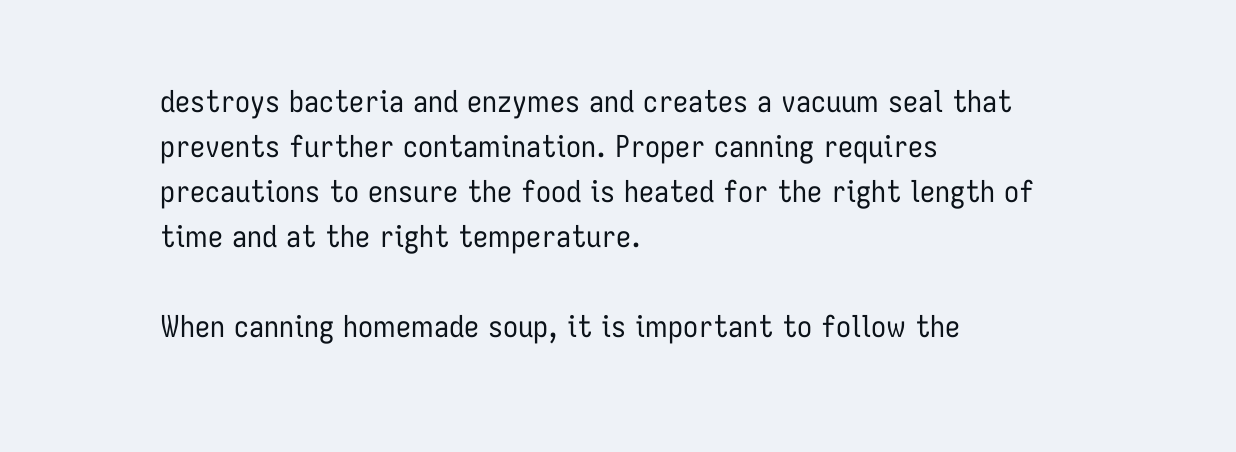destroys bacteria and enzymes and creates a vacuum seal that prevents further contamination. Proper canning requires precautions to ensure the food is heated for the right length of time and at the right temperature.

When canning homemade soup, it is important to follow the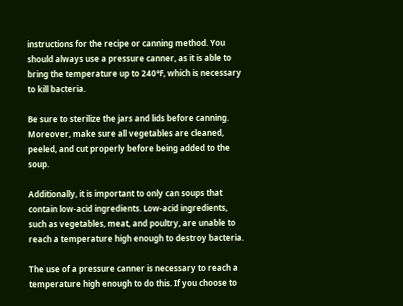instructions for the recipe or canning method. You should always use a pressure canner, as it is able to bring the temperature up to 240°F, which is necessary to kill bacteria.

Be sure to sterilize the jars and lids before canning. Moreover, make sure all vegetables are cleaned, peeled, and cut properly before being added to the soup.

Additionally, it is important to only can soups that contain low-acid ingredients. Low-acid ingredients, such as vegetables, meat, and poultry, are unable to reach a temperature high enough to destroy bacteria.

The use of a pressure canner is necessary to reach a temperature high enough to do this. If you choose to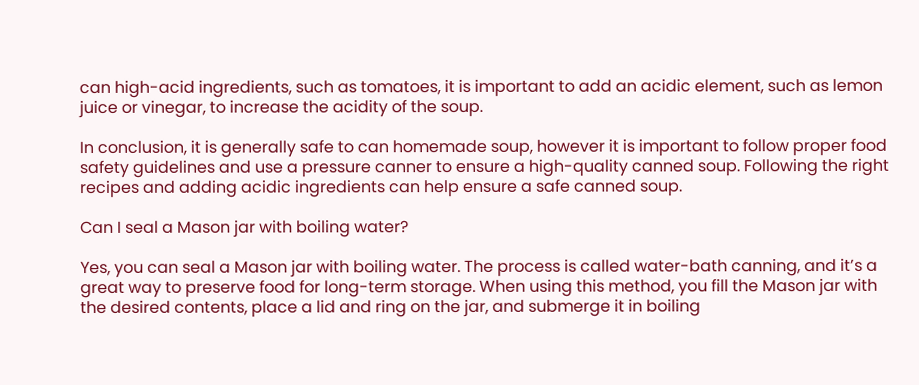can high-acid ingredients, such as tomatoes, it is important to add an acidic element, such as lemon juice or vinegar, to increase the acidity of the soup.

In conclusion, it is generally safe to can homemade soup, however it is important to follow proper food safety guidelines and use a pressure canner to ensure a high-quality canned soup. Following the right recipes and adding acidic ingredients can help ensure a safe canned soup.

Can I seal a Mason jar with boiling water?

Yes, you can seal a Mason jar with boiling water. The process is called water-bath canning, and it’s a great way to preserve food for long-term storage. When using this method, you fill the Mason jar with the desired contents, place a lid and ring on the jar, and submerge it in boiling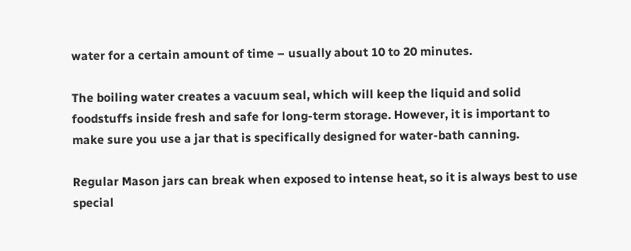water for a certain amount of time – usually about 10 to 20 minutes.

The boiling water creates a vacuum seal, which will keep the liquid and solid foodstuffs inside fresh and safe for long-term storage. However, it is important to make sure you use a jar that is specifically designed for water-bath canning.

Regular Mason jars can break when exposed to intense heat, so it is always best to use special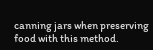canning jars when preserving food with this method.